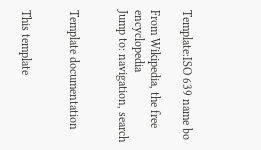Template:ISO 639 name bo

From Wikipedia, the free encyclopedia
Jump to: navigation, search


Template documentation


This template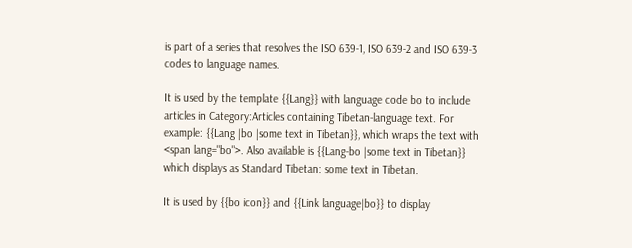is part of a series that resolves the ISO 639-1, ISO 639-2 and ISO 639-3 codes to language names.

It is used by the template {{Lang}} with language code bo to include articles in Category:Articles containing Tibetan-language text. For example: {{Lang |bo |some text in Tibetan}}, which wraps the text with <span lang="bo">. Also available is {{Lang-bo |some text in Tibetan}} which displays as Standard Tibetan: some text in Tibetan.

It is used by {{bo icon}} and {{Link language|bo}} to display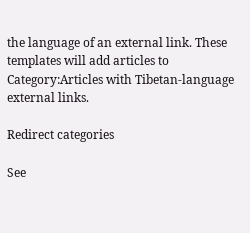the language of an external link. These templates will add articles to Category:Articles with Tibetan-language external links.

Redirect categories

See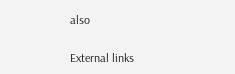also

External links